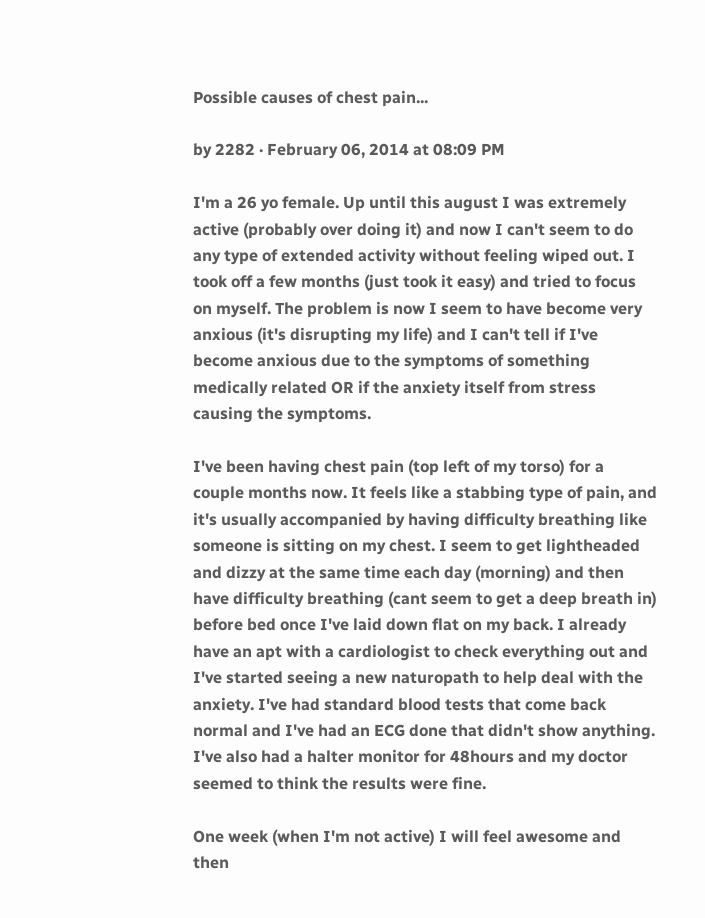Possible causes of chest pain...

by 2282 · February 06, 2014 at 08:09 PM

I'm a 26 yo female. Up until this august I was extremely active (probably over doing it) and now I can't seem to do any type of extended activity without feeling wiped out. I took off a few months (just took it easy) and tried to focus on myself. The problem is now I seem to have become very anxious (it's disrupting my life) and I can't tell if I've become anxious due to the symptoms of something medically related OR if the anxiety itself from stress causing the symptoms.

I've been having chest pain (top left of my torso) for a couple months now. It feels like a stabbing type of pain, and it's usually accompanied by having difficulty breathing like someone is sitting on my chest. I seem to get lightheaded and dizzy at the same time each day (morning) and then have difficulty breathing (cant seem to get a deep breath in) before bed once I've laid down flat on my back. I already have an apt with a cardiologist to check everything out and I've started seeing a new naturopath to help deal with the anxiety. I've had standard blood tests that come back normal and I've had an ECG done that didn't show anything. I've also had a halter monitor for 48hours and my doctor seemed to think the results were fine.

One week (when I'm not active) I will feel awesome and then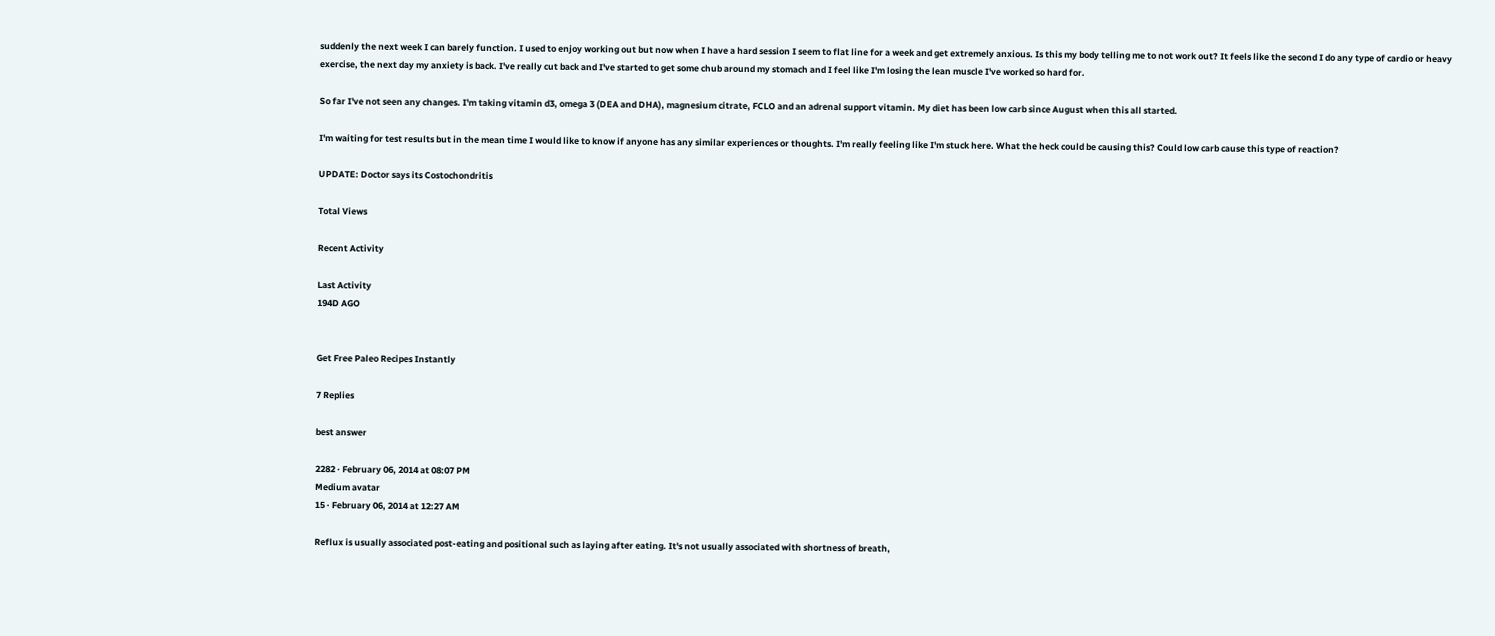suddenly the next week I can barely function. I used to enjoy working out but now when I have a hard session I seem to flat line for a week and get extremely anxious. Is this my body telling me to not work out? It feels like the second I do any type of cardio or heavy exercise, the next day my anxiety is back. I've really cut back and I've started to get some chub around my stomach and I feel like I'm losing the lean muscle I've worked so hard for.

So far I've not seen any changes. I'm taking vitamin d3, omega 3 (DEA and DHA), magnesium citrate, FCLO and an adrenal support vitamin. My diet has been low carb since August when this all started.

I'm waiting for test results but in the mean time I would like to know if anyone has any similar experiences or thoughts. I'm really feeling like I'm stuck here. What the heck could be causing this? Could low carb cause this type of reaction?

UPDATE: Doctor says its Costochondritis

Total Views

Recent Activity

Last Activity
194D AGO


Get Free Paleo Recipes Instantly

7 Replies

best answer

2282 · February 06, 2014 at 08:07 PM
Medium avatar
15 · February 06, 2014 at 12:27 AM

Reflux is usually associated post-eating and positional such as laying after eating. It's not usually associated with shortness of breath,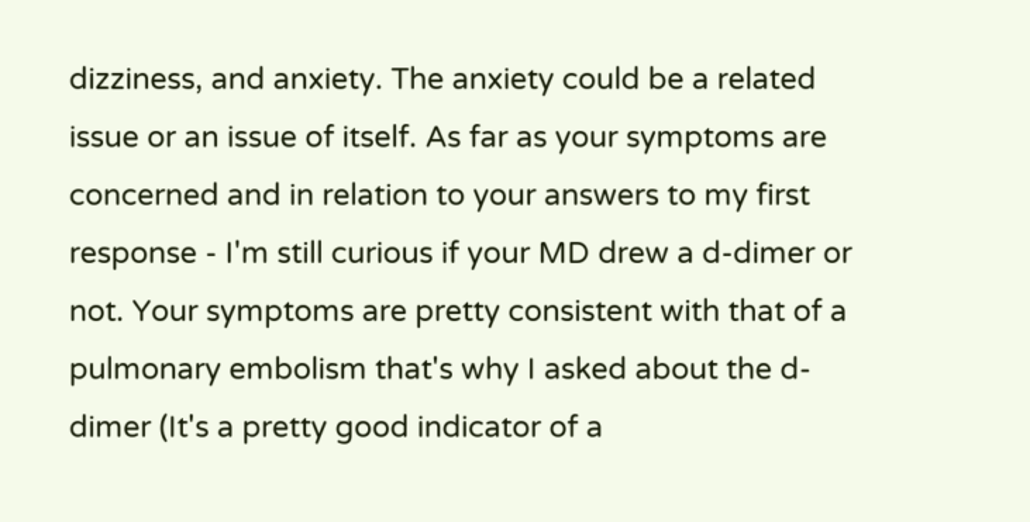dizziness, and anxiety. The anxiety could be a related issue or an issue of itself. As far as your symptoms are concerned and in relation to your answers to my first response - I'm still curious if your MD drew a d-dimer or not. Your symptoms are pretty consistent with that of a pulmonary embolism that's why I asked about the d-dimer (It's a pretty good indicator of a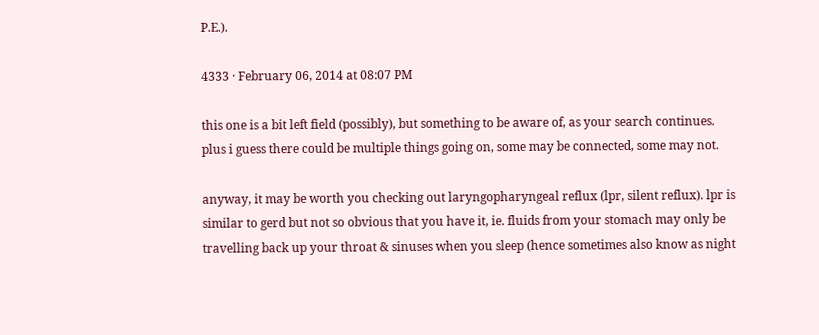P.E.).

4333 · February 06, 2014 at 08:07 PM

this one is a bit left field (possibly), but something to be aware of, as your search continues. plus i guess there could be multiple things going on, some may be connected, some may not.

anyway, it may be worth you checking out laryngopharyngeal reflux (lpr, silent reflux). lpr is similar to gerd but not so obvious that you have it, ie. fluids from your stomach may only be travelling back up your throat & sinuses when you sleep (hence sometimes also know as night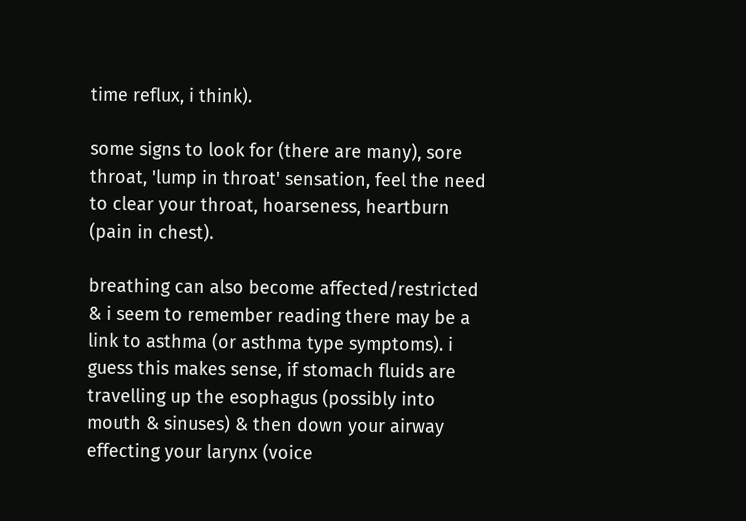time reflux, i think).

some signs to look for (there are many), sore throat, 'lump in throat' sensation, feel the need to clear your throat, hoarseness, heartburn (pain in chest).

breathing can also become affected/restricted & i seem to remember reading there may be a link to asthma (or asthma type symptoms). i guess this makes sense, if stomach fluids are travelling up the esophagus (possibly into mouth & sinuses) & then down your airway effecting your larynx (voice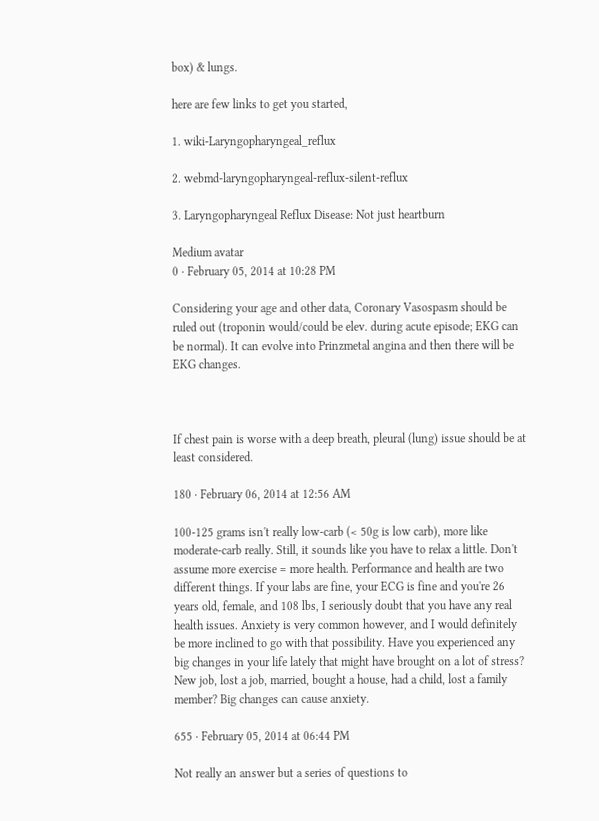box) & lungs.

here are few links to get you started,

1. wiki-Laryngopharyngeal_reflux

2. webmd-laryngopharyngeal-reflux-silent-reflux

3. Laryngopharyngeal Reflux Disease: Not just heartburn

Medium avatar
0 · February 05, 2014 at 10:28 PM

Considering your age and other data, Coronary Vasospasm should be ruled out (troponin would/could be elev. during acute episode; EKG can be normal). It can evolve into Prinzmetal angina and then there will be EKG changes.



If chest pain is worse with a deep breath, pleural (lung) issue should be at least considered.

180 · February 06, 2014 at 12:56 AM

100-125 grams isn't really low-carb (< 50g is low carb), more like moderate-carb really. Still, it sounds like you have to relax a little. Don't assume more exercise = more health. Performance and health are two different things. If your labs are fine, your ECG is fine and you're 26 years old, female, and 108 lbs, I seriously doubt that you have any real health issues. Anxiety is very common however, and I would definitely be more inclined to go with that possibility. Have you experienced any big changes in your life lately that might have brought on a lot of stress? New job, lost a job, married, bought a house, had a child, lost a family member? Big changes can cause anxiety.

655 · February 05, 2014 at 06:44 PM

Not really an answer but a series of questions to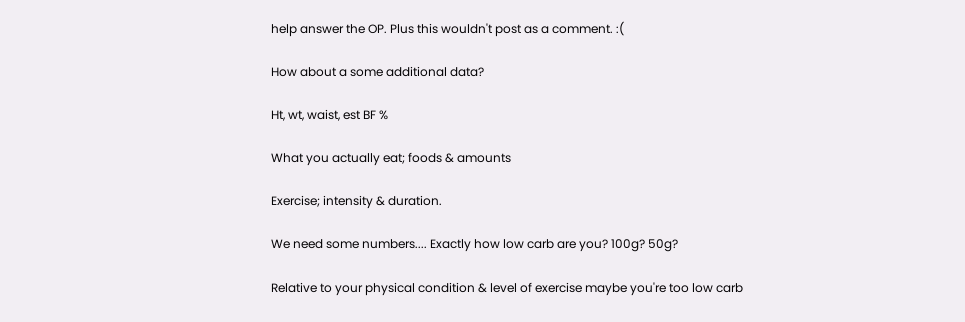help answer the OP. Plus this wouldn't post as a comment. :(

How about a some additional data?

Ht, wt, waist, est BF %

What you actually eat; foods & amounts

Exercise; intensity & duration.

We need some numbers.... Exactly how low carb are you? 100g? 50g?

Relative to your physical condition & level of exercise maybe you're too low carb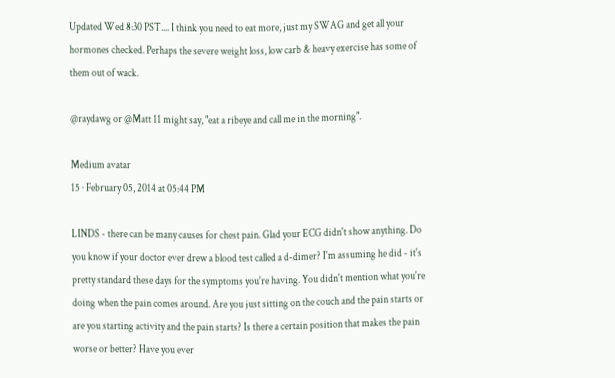Updated Wed 8:30 PST.... I think you need to eat more, just my SWAG and get all your hormones checked. Perhaps the severe weight loss, low carb & heavy exercise has some of them out of wack.

@raydawg or @Matt 11 might say, "eat a ribeye and call me in the morning".

Medium avatar
15 · February 05, 2014 at 05:44 PM

LINDS - there can be many causes for chest pain. Glad your ECG didn't show anything. Do you know if your doctor ever drew a blood test called a d-dimer? I'm assuming he did - it's pretty standard these days for the symptoms you're having. You didn't mention what you're doing when the pain comes around. Are you just sitting on the couch and the pain starts or are you starting activity and the pain starts? Is there a certain position that makes the pain worse or better? Have you ever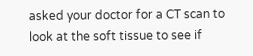asked your doctor for a CT scan to look at the soft tissue to see if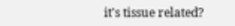it's tissue related?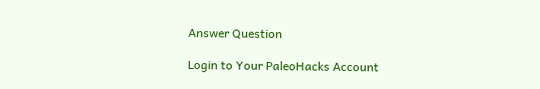Answer Question

Login to Your PaleoHacks Account